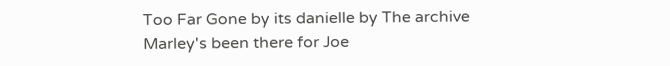Too Far Gone by its danielle by The archive
Marley's been there for Joe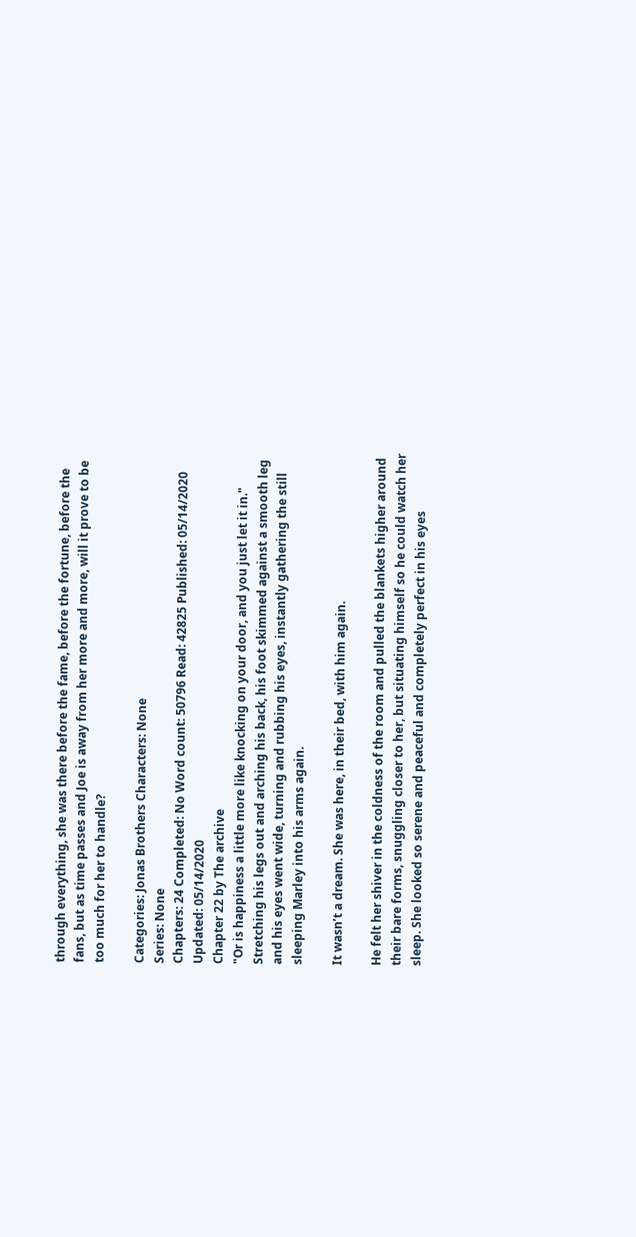through everything, she was there before the fame, before the fortune, before the fans, but as time passes and Joe is away from her more and more, will it prove to be too much for her to handle?

Categories: Jonas Brothers Characters: None
Series: None
Chapters: 24 Completed: No Word count: 50796 Read: 42825 Published: 05/14/2020 Updated: 05/14/2020
Chapter 22 by The archive
"Or is happiness a little more like knocking on your door, and you just let it in."
Stretching his legs out and arching his back, his foot skimmed against a smooth leg and his eyes went wide, turning and rubbing his eyes, instantly gathering the still sleeping Marley into his arms again.

It wasn’t a dream. She was here, in their bed, with him again.

He felt her shiver in the coldness of the room and pulled the blankets higher around their bare forms, snuggling closer to her, but situating himself so he could watch her sleep. She looked so serene and peaceful and completely perfect in his eyes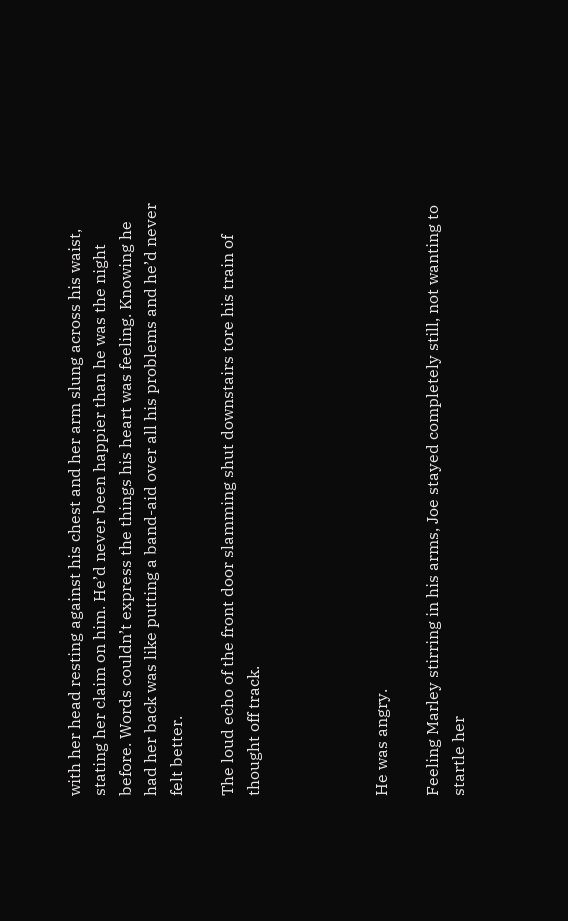with her head resting against his chest and her arm slung across his waist, stating her claim on him. He’d never been happier than he was the night before. Words couldn’t express the things his heart was feeling. Knowing he had her back was like putting a band-aid over all his problems and he’d never felt better.

The loud echo of the front door slamming shut downstairs tore his train of thought off track.




He was angry.

Feeling Marley stirring in his arms, Joe stayed completely still, not wanting to startle her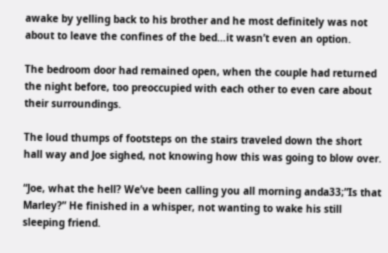awake by yelling back to his brother and he most definitely was not about to leave the confines of the bed…it wasn’t even an option.

The bedroom door had remained open, when the couple had returned the night before, too preoccupied with each other to even care about their surroundings.

The loud thumps of footsteps on the stairs traveled down the short hall way and Joe sighed, not knowing how this was going to blow over.

“Joe, what the hell? We’ve been calling you all morning anda33;”Is that Marley?” He finished in a whisper, not wanting to wake his still sleeping friend.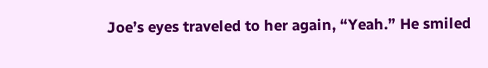Joe’s eyes traveled to her again, “Yeah.” He smiled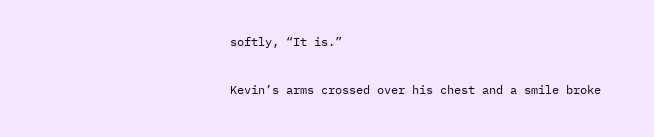softly, “It is.”

Kevin’s arms crossed over his chest and a smile broke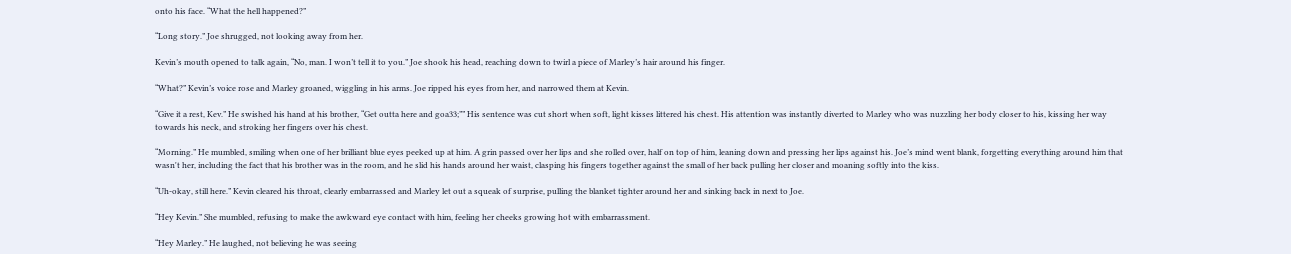onto his face. “What the hell happened?”

“Long story.” Joe shrugged, not looking away from her.

Kevin’s mouth opened to talk again, “No, man. I won’t tell it to you.” Joe shook his head, reaching down to twirl a piece of Marley’s hair around his finger.

“What?” Kevin’s voice rose and Marley groaned, wiggling in his arms. Joe ripped his eyes from her, and narrowed them at Kevin.

“Give it a rest, Kev.” He swished his hand at his brother, “Get outta here and goa33;”” His sentence was cut short when soft, light kisses littered his chest. His attention was instantly diverted to Marley who was nuzzling her body closer to his, kissing her way towards his neck, and stroking her fingers over his chest.

“Morning.” He mumbled, smiling when one of her brilliant blue eyes peeked up at him. A grin passed over her lips and she rolled over, half on top of him, leaning down and pressing her lips against his. Joe’s mind went blank, forgetting everything around him that wasn't her, including the fact that his brother was in the room, and he slid his hands around her waist, clasping his fingers together against the small of her back pulling her closer and moaning softly into the kiss.

“Uh-okay, still here.” Kevin cleared his throat, clearly embarrassed and Marley let out a squeak of surprise, pulling the blanket tighter around her and sinking back in next to Joe.

“Hey Kevin.” She mumbled, refusing to make the awkward eye contact with him, feeling her cheeks growing hot with embarrassment.

“Hey Marley.” He laughed, not believing he was seeing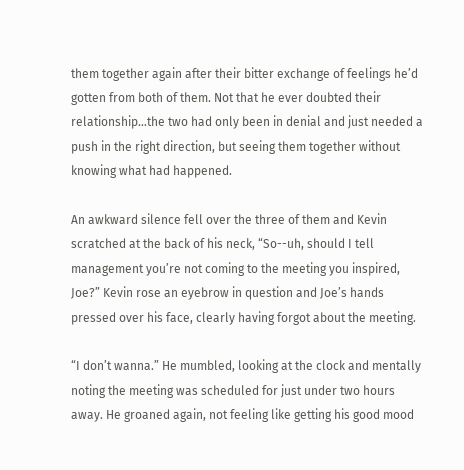them together again after their bitter exchange of feelings he’d gotten from both of them. Not that he ever doubted their relationship…the two had only been in denial and just needed a push in the right direction, but seeing them together without knowing what had happened.

An awkward silence fell over the three of them and Kevin scratched at the back of his neck, “So--uh, should I tell management you’re not coming to the meeting you inspired, Joe?” Kevin rose an eyebrow in question and Joe’s hands pressed over his face, clearly having forgot about the meeting.

“I don’t wanna.” He mumbled, looking at the clock and mentally noting the meeting was scheduled for just under two hours away. He groaned again, not feeling like getting his good mood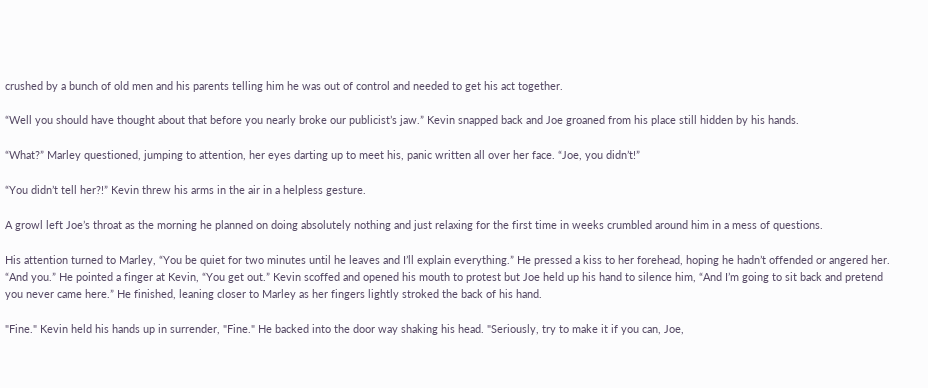crushed by a bunch of old men and his parents telling him he was out of control and needed to get his act together.

“Well you should have thought about that before you nearly broke our publicist’s jaw.” Kevin snapped back and Joe groaned from his place still hidden by his hands.

“What?” Marley questioned, jumping to attention, her eyes darting up to meet his, panic written all over her face. “Joe, you didn’t!”

“You didn’t tell her?!” Kevin threw his arms in the air in a helpless gesture.

A growl left Joe’s throat as the morning he planned on doing absolutely nothing and just relaxing for the first time in weeks crumbled around him in a mess of questions.

His attention turned to Marley, “You be quiet for two minutes until he leaves and I’ll explain everything.” He pressed a kiss to her forehead, hoping he hadn’t offended or angered her. “And you.” He pointed a finger at Kevin, “You get out.” Kevin scoffed and opened his mouth to protest but Joe held up his hand to silence him, “And I’m going to sit back and pretend you never came here.” He finished, leaning closer to Marley as her fingers lightly stroked the back of his hand.

"Fine." Kevin held his hands up in surrender, "Fine." He backed into the door way shaking his head. "Seriously, try to make it if you can, Joe,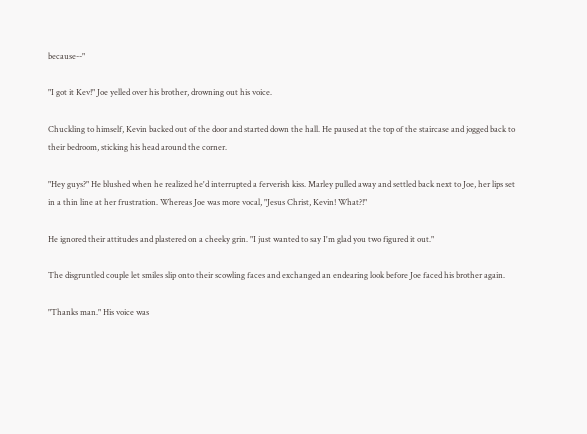because--"

"I got it Kev!" Joe yelled over his brother, drowning out his voice.

Chuckling to himself, Kevin backed out of the door and started down the hall. He paused at the top of the staircase and jogged back to their bedroom, sticking his head around the corner.

"Hey guys?" He blushed when he realized he'd interrupted a ferverish kiss. Marley pulled away and settled back next to Joe, her lips set in a thin line at her frustration. Whereas Joe was more vocal, "Jesus Christ, Kevin! What?!"

He ignored their attitudes and plastered on a cheeky grin. "I just wanted to say I'm glad you two figured it out."

The disgruntled couple let smiles slip onto their scowling faces and exchanged an endearing look before Joe faced his brother again.

"Thanks man." His voice was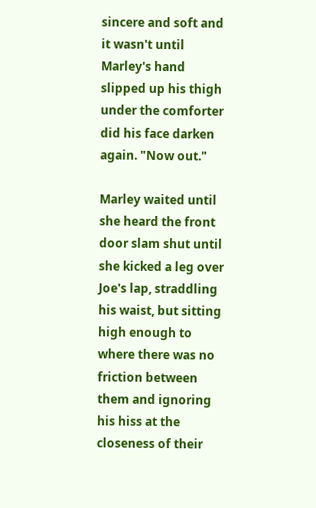sincere and soft and it wasn't until Marley's hand slipped up his thigh under the comforter did his face darken again. "Now out."

Marley waited until she heard the front door slam shut until she kicked a leg over Joe's lap, straddling his waist, but sitting high enough to where there was no friction between them and ignoring his hiss at the closeness of their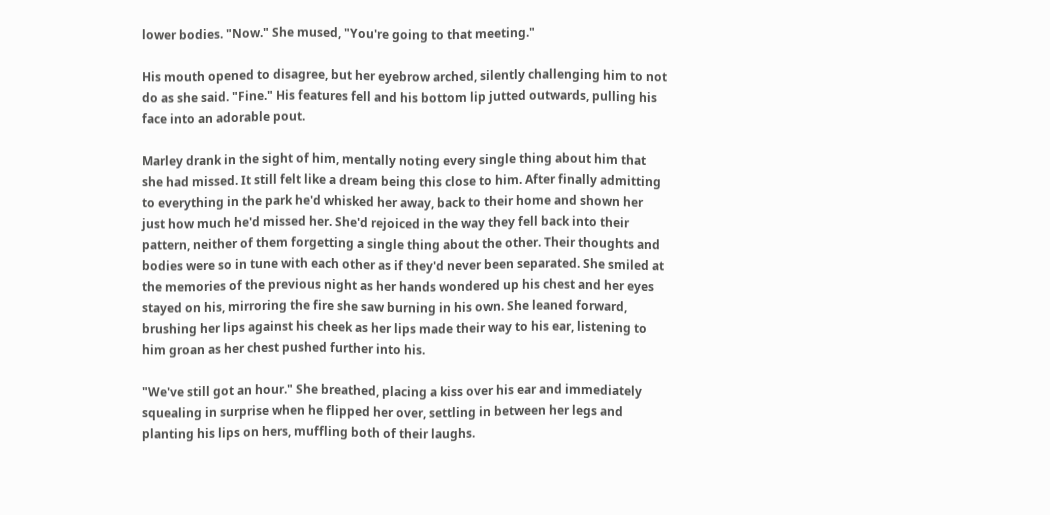lower bodies. "Now." She mused, "You're going to that meeting."

His mouth opened to disagree, but her eyebrow arched, silently challenging him to not do as she said. "Fine." His features fell and his bottom lip jutted outwards, pulling his face into an adorable pout.

Marley drank in the sight of him, mentally noting every single thing about him that she had missed. It still felt like a dream being this close to him. After finally admitting to everything in the park he'd whisked her away, back to their home and shown her just how much he'd missed her. She'd rejoiced in the way they fell back into their pattern, neither of them forgetting a single thing about the other. Their thoughts and bodies were so in tune with each other as if they'd never been separated. She smiled at the memories of the previous night as her hands wondered up his chest and her eyes stayed on his, mirroring the fire she saw burning in his own. She leaned forward, brushing her lips against his cheek as her lips made their way to his ear, listening to him groan as her chest pushed further into his.

"We've still got an hour." She breathed, placing a kiss over his ear and immediately squealing in surprise when he flipped her over, settling in between her legs and planting his lips on hers, muffling both of their laughs.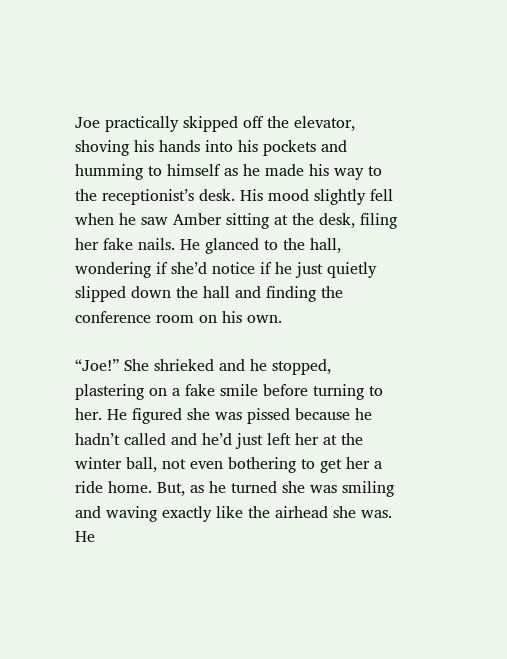Joe practically skipped off the elevator, shoving his hands into his pockets and humming to himself as he made his way to the receptionist’s desk. His mood slightly fell when he saw Amber sitting at the desk, filing her fake nails. He glanced to the hall, wondering if she’d notice if he just quietly slipped down the hall and finding the conference room on his own.

“Joe!” She shrieked and he stopped, plastering on a fake smile before turning to her. He figured she was pissed because he hadn’t called and he’d just left her at the winter ball, not even bothering to get her a ride home. But, as he turned she was smiling and waving exactly like the airhead she was. He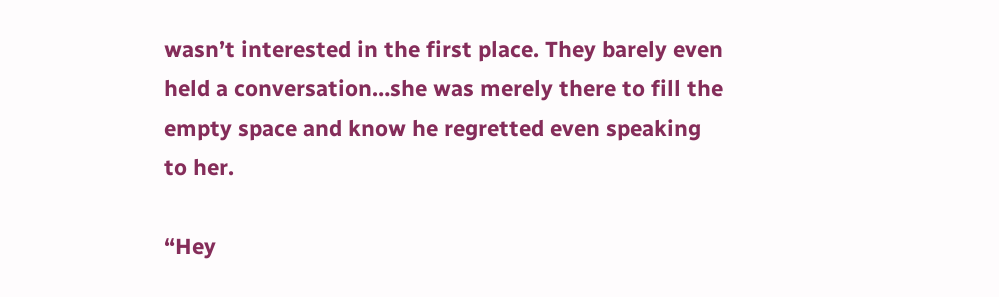wasn’t interested in the first place. They barely even held a conversation…she was merely there to fill the empty space and know he regretted even speaking to her.

“Hey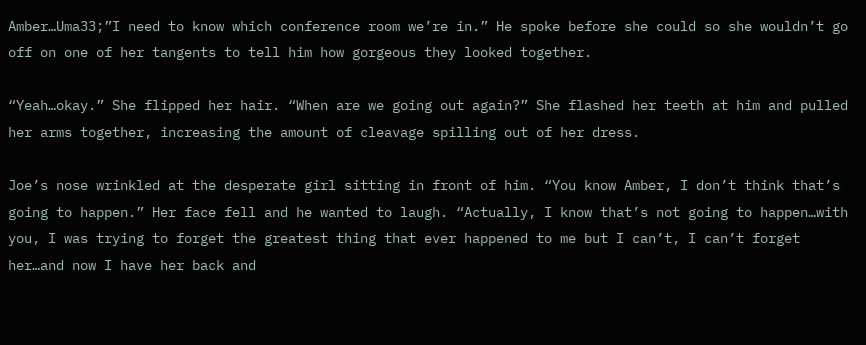Amber…Uma33;”I need to know which conference room we’re in.” He spoke before she could so she wouldn’t go off on one of her tangents to tell him how gorgeous they looked together.

“Yeah…okay.” She flipped her hair. “When are we going out again?” She flashed her teeth at him and pulled her arms together, increasing the amount of cleavage spilling out of her dress.

Joe’s nose wrinkled at the desperate girl sitting in front of him. “You know Amber, I don’t think that’s going to happen.” Her face fell and he wanted to laugh. “Actually, I know that’s not going to happen…with you, I was trying to forget the greatest thing that ever happened to me but I can’t, I can’t forget her…and now I have her back and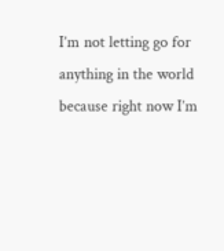I’m not letting go for anything in the world because right now I’m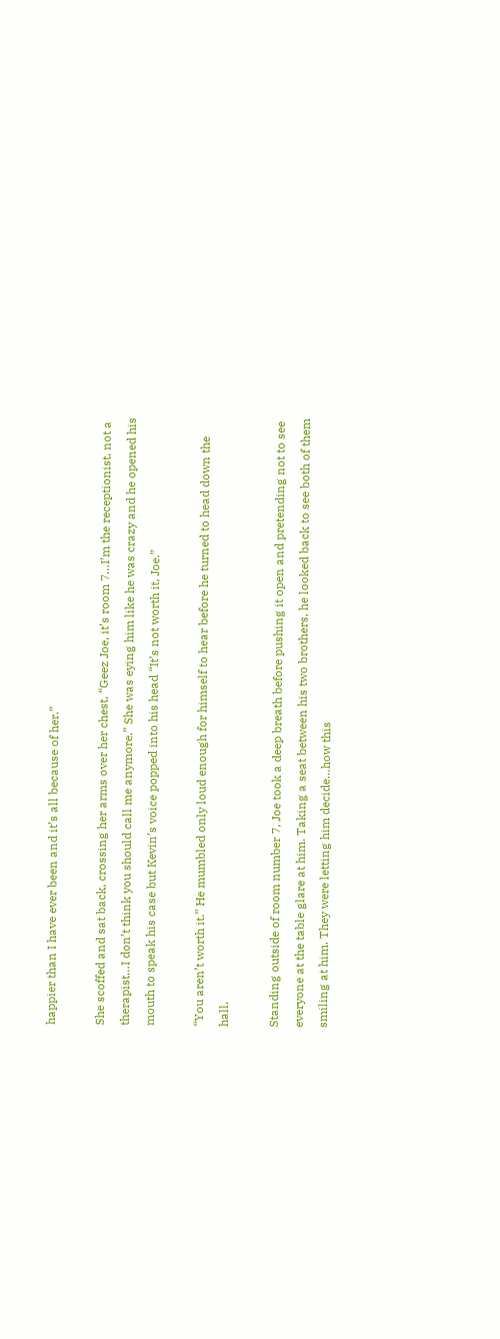happier than I have ever been and it’s all because of her.”

She scoffed and sat back, crossing her arms over her chest, “Geez Joe, it’s room 7…I’m the receptionist, not a therapist…I don’t think you should call me anymore.” She was eying him like he was crazy and he opened his mouth to speak his case but Kevin’s voice popped into his head “It’s not worth it, Joe.”

“You aren’t worth it.” He mumbled only loud enough for himself to hear before he turned to head down the hall.

Standing outside of room number 7, Joe took a deep breath before pushing it open and pretending not to see everyone at the table glare at him. Taking a seat between his two brothers, he looked back to see both of them smiling at him. They were letting him decide…how this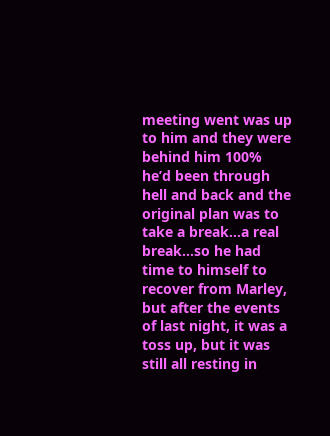meeting went was up to him and they were behind him 100% he’d been through hell and back and the original plan was to take a break…a real break…so he had time to himself to recover from Marley, but after the events of last night, it was a toss up, but it was still all resting in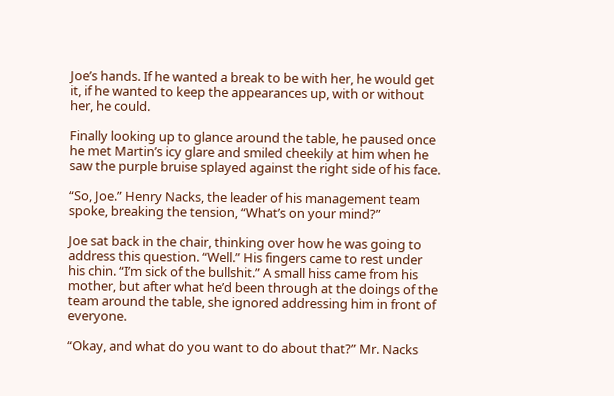Joe’s hands. If he wanted a break to be with her, he would get it, if he wanted to keep the appearances up, with or without her, he could.

Finally looking up to glance around the table, he paused once he met Martin’s icy glare and smiled cheekily at him when he saw the purple bruise splayed against the right side of his face.

“So, Joe.” Henry Nacks, the leader of his management team spoke, breaking the tension, “What’s on your mind?”

Joe sat back in the chair, thinking over how he was going to address this question. “Well.” His fingers came to rest under his chin. “I’m sick of the bullshit.” A small hiss came from his mother, but after what he’d been through at the doings of the team around the table, she ignored addressing him in front of everyone.

“Okay, and what do you want to do about that?” Mr. Nacks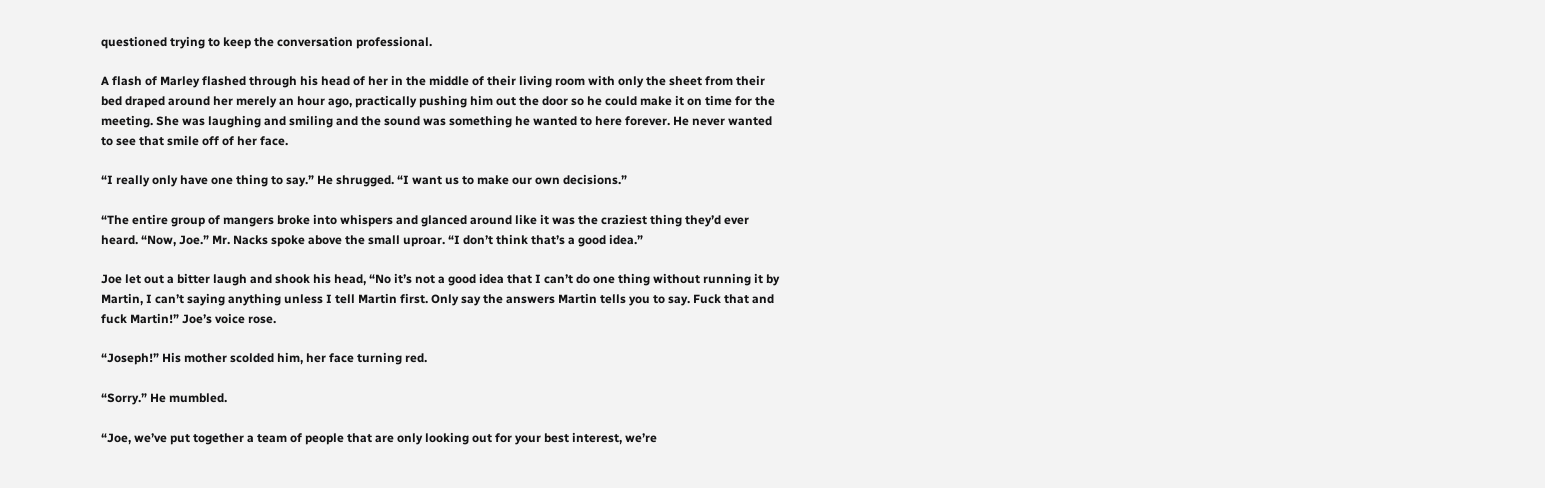questioned trying to keep the conversation professional.

A flash of Marley flashed through his head of her in the middle of their living room with only the sheet from their bed draped around her merely an hour ago, practically pushing him out the door so he could make it on time for the meeting. She was laughing and smiling and the sound was something he wanted to here forever. He never wanted to see that smile off of her face.

“I really only have one thing to say.” He shrugged. “I want us to make our own decisions.”

“The entire group of mangers broke into whispers and glanced around like it was the craziest thing they’d ever heard. “Now, Joe.” Mr. Nacks spoke above the small uproar. “I don’t think that’s a good idea.”

Joe let out a bitter laugh and shook his head, “No it’s not a good idea that I can’t do one thing without running it by Martin, I can’t saying anything unless I tell Martin first. Only say the answers Martin tells you to say. Fuck that and fuck Martin!” Joe’s voice rose.

“Joseph!” His mother scolded him, her face turning red.

“Sorry.” He mumbled.

“Joe, we’ve put together a team of people that are only looking out for your best interest, we’re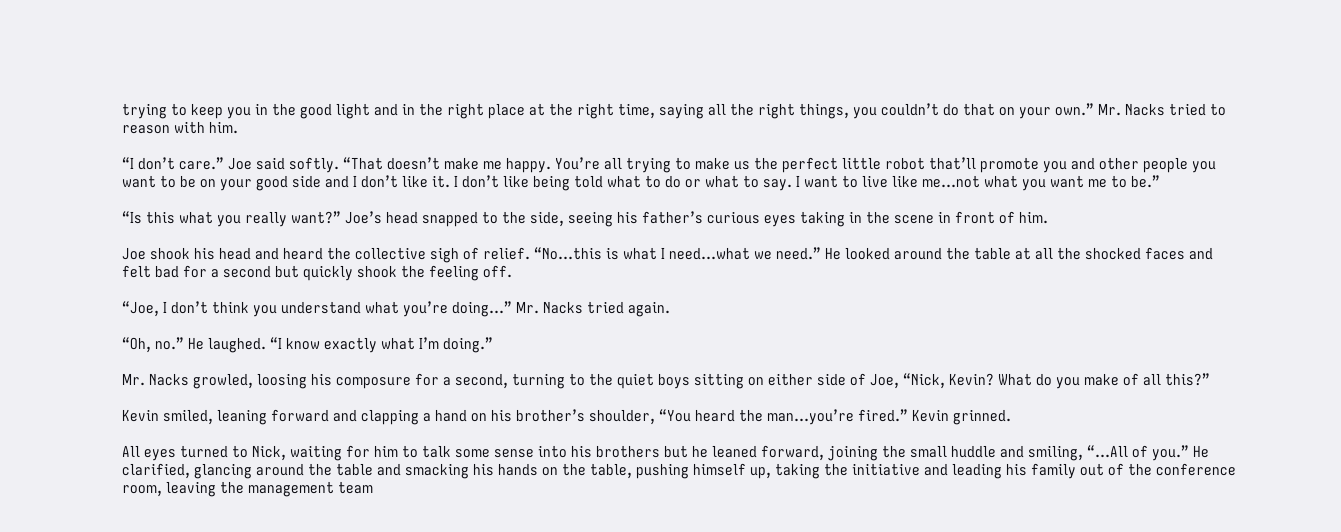trying to keep you in the good light and in the right place at the right time, saying all the right things, you couldn’t do that on your own.” Mr. Nacks tried to reason with him.

“I don’t care.” Joe said softly. “That doesn’t make me happy. You’re all trying to make us the perfect little robot that’ll promote you and other people you want to be on your good side and I don’t like it. I don’t like being told what to do or what to say. I want to live like me…not what you want me to be.”

“Is this what you really want?” Joe’s head snapped to the side, seeing his father’s curious eyes taking in the scene in front of him.

Joe shook his head and heard the collective sigh of relief. “No…this is what I need…what we need.” He looked around the table at all the shocked faces and felt bad for a second but quickly shook the feeling off.

“Joe, I don’t think you understand what you’re doing…” Mr. Nacks tried again.

“Oh, no.” He laughed. “I know exactly what I’m doing.”

Mr. Nacks growled, loosing his composure for a second, turning to the quiet boys sitting on either side of Joe, “Nick, Kevin? What do you make of all this?”

Kevin smiled, leaning forward and clapping a hand on his brother’s shoulder, “You heard the man…you’re fired.” Kevin grinned.

All eyes turned to Nick, waiting for him to talk some sense into his brothers but he leaned forward, joining the small huddle and smiling, “…All of you.” He clarified, glancing around the table and smacking his hands on the table, pushing himself up, taking the initiative and leading his family out of the conference room, leaving the management team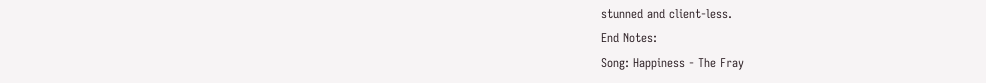stunned and client-less.
End Notes:
Song: Happiness - The Fray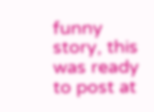funny story, this was ready to post at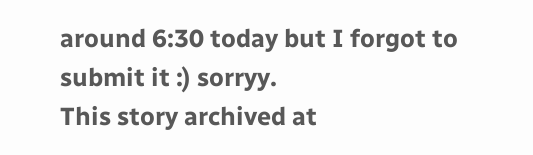around 6:30 today but I forgot to submit it :) sorryy.
This story archived at